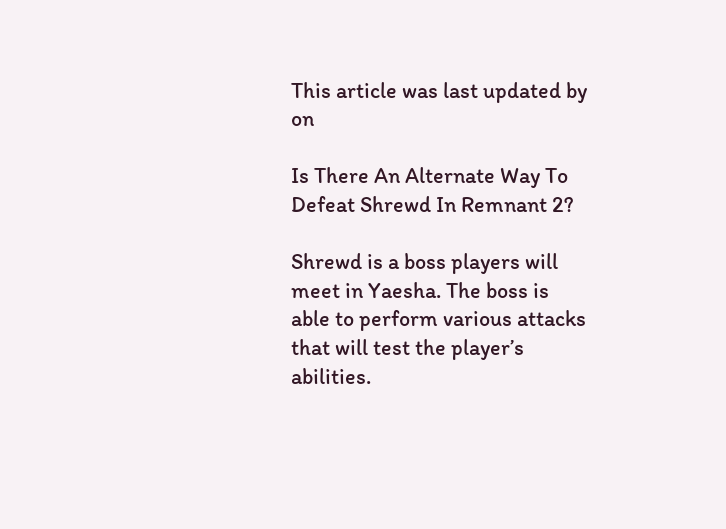This article was last updated by on

Is There An Alternate Way To Defeat Shrewd In Remnant 2?

Shrewd is a boss players will meet in Yaesha. The boss is able to perform various attacks that will test the player’s abilities.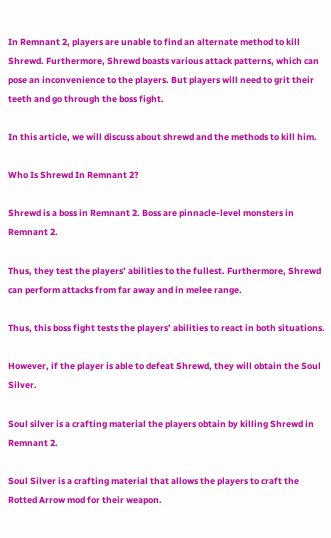In Remnant 2, players are unable to find an alternate method to kill Shrewd. Furthermore, Shrewd boasts various attack patterns, which can pose an inconvenience to the players. But players will need to grit their teeth and go through the boss fight.

In this article, we will discuss about shrewd and the methods to kill him.

Who Is Shrewd In Remnant 2?

Shrewd is a boss in Remnant 2. Boss are pinnacle-level monsters in Remnant 2.

Thus, they test the players’ abilities to the fullest. Furthermore, Shrewd can perform attacks from far away and in melee range.

Thus, this boss fight tests the players’ abilities to react in both situations.

However, if the player is able to defeat Shrewd, they will obtain the Soul Silver.

Soul silver is a crafting material the players obtain by killing Shrewd in Remnant 2.

Soul Silver is a crafting material that allows the players to craft the Rotted Arrow mod for their weapon.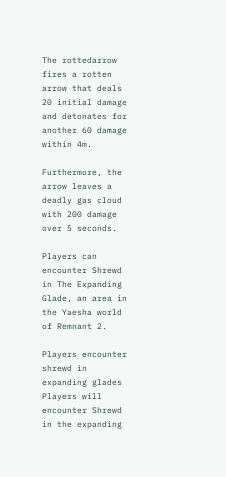The rottedarrow fires a rotten arrow that deals 20 initial damage and detonates for another 60 damage within 4m.

Furthermore, the arrow leaves a deadly gas cloud with 200 damage over 5 seconds.

Players can encounter Shrewd in The Expanding Glade, an area in the Yaesha world of Remnant 2.

Players encounter shrewd in expanding glades
Players will encounter Shrewd in the expanding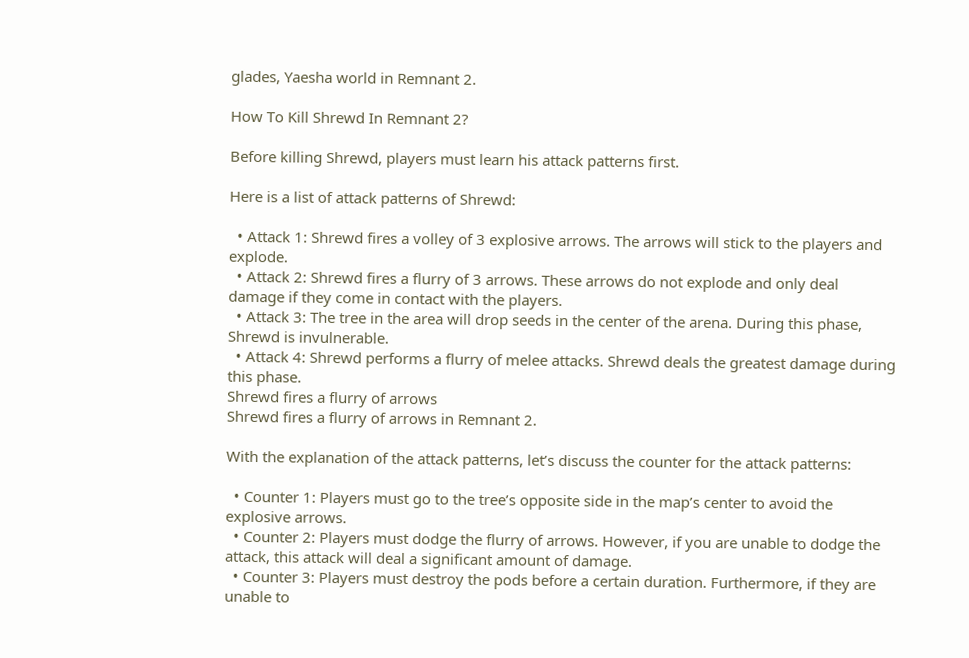glades, Yaesha world in Remnant 2.

How To Kill Shrewd In Remnant 2?

Before killing Shrewd, players must learn his attack patterns first.

Here is a list of attack patterns of Shrewd:

  • Attack 1: Shrewd fires a volley of 3 explosive arrows. The arrows will stick to the players and explode.
  • Attack 2: Shrewd fires a flurry of 3 arrows. These arrows do not explode and only deal damage if they come in contact with the players.
  • Attack 3: The tree in the area will drop seeds in the center of the arena. During this phase, Shrewd is invulnerable.
  • Attack 4: Shrewd performs a flurry of melee attacks. Shrewd deals the greatest damage during this phase.
Shrewd fires a flurry of arrows
Shrewd fires a flurry of arrows in Remnant 2.

With the explanation of the attack patterns, let’s discuss the counter for the attack patterns:

  • Counter 1: Players must go to the tree’s opposite side in the map’s center to avoid the explosive arrows.
  • Counter 2: Players must dodge the flurry of arrows. However, if you are unable to dodge the attack, this attack will deal a significant amount of damage.
  • Counter 3: Players must destroy the pods before a certain duration. Furthermore, if they are unable to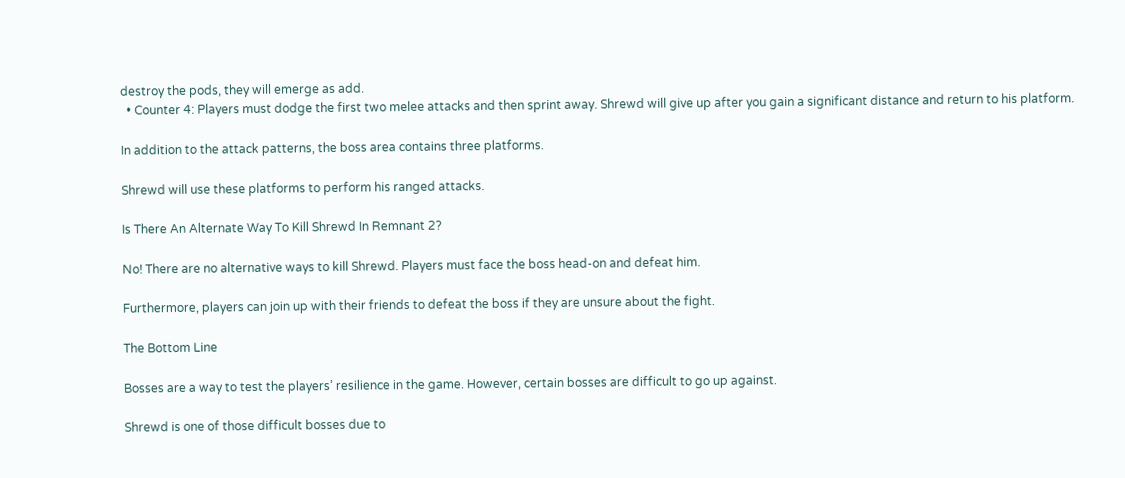destroy the pods, they will emerge as add.
  • Counter 4: Players must dodge the first two melee attacks and then sprint away. Shrewd will give up after you gain a significant distance and return to his platform.

In addition to the attack patterns, the boss area contains three platforms.

Shrewd will use these platforms to perform his ranged attacks.

Is There An Alternate Way To Kill Shrewd In Remnant 2?

No! There are no alternative ways to kill Shrewd. Players must face the boss head-on and defeat him.

Furthermore, players can join up with their friends to defeat the boss if they are unsure about the fight.

The Bottom Line

Bosses are a way to test the players’ resilience in the game. However, certain bosses are difficult to go up against.

Shrewd is one of those difficult bosses due to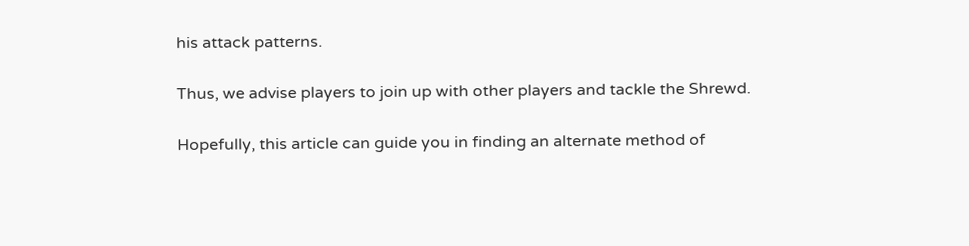his attack patterns.

Thus, we advise players to join up with other players and tackle the Shrewd.

Hopefully, this article can guide you in finding an alternate method of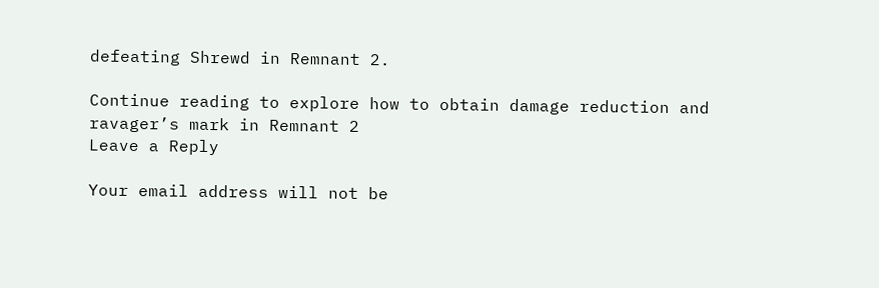defeating Shrewd in Remnant 2.

Continue reading to explore how to obtain damage reduction and ravager’s mark in Remnant 2
Leave a Reply

Your email address will not be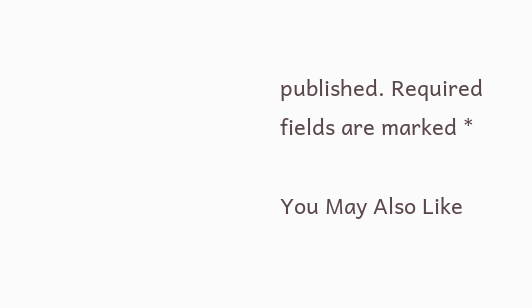published. Required fields are marked *

You May Also Like